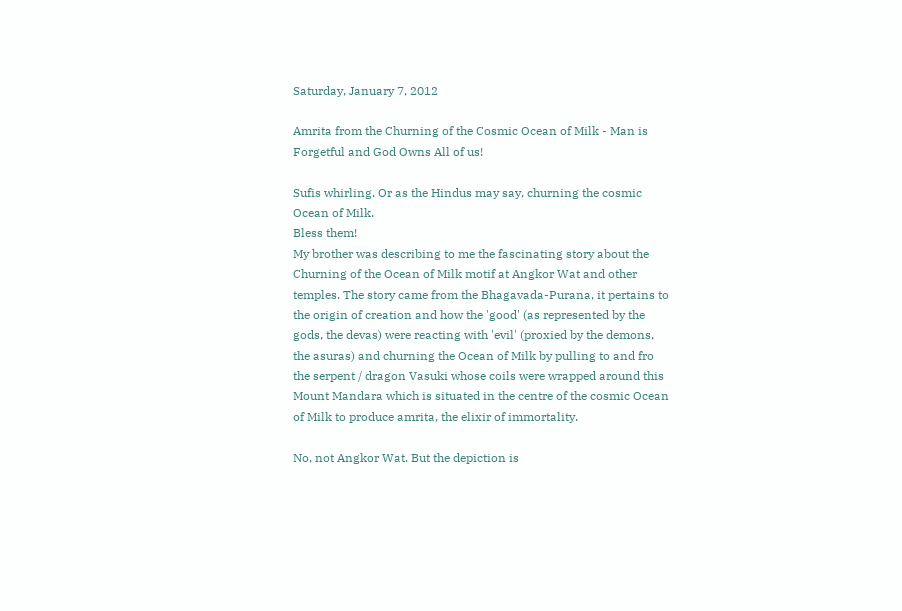Saturday, January 7, 2012

Amrita from the Churning of the Cosmic Ocean of Milk - Man is Forgetful and God Owns All of us!

Sufis whirling. Or as the Hindus may say, churning the cosmic Ocean of Milk.
Bless them!
My brother was describing to me the fascinating story about the Churning of the Ocean of Milk motif at Angkor Wat and other temples. The story came from the Bhagavada-Purana, it pertains to the origin of creation and how the 'good' (as represented by the gods, the devas) were reacting with 'evil' (proxied by the demons, the asuras) and churning the Ocean of Milk by pulling to and fro the serpent / dragon Vasuki whose coils were wrapped around this Mount Mandara which is situated in the centre of the cosmic Ocean of Milk to produce amrita, the elixir of immortality.

No, not Angkor Wat. But the depiction is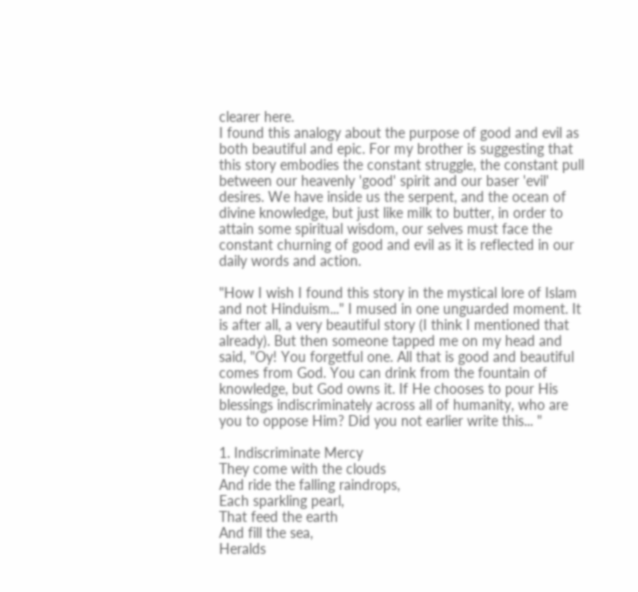clearer here.
I found this analogy about the purpose of good and evil as both beautiful and epic. For my brother is suggesting that this story embodies the constant struggle, the constant pull between our heavenly 'good' spirit and our baser 'evil' desires. We have inside us the serpent, and the ocean of divine knowledge, but just like milk to butter, in order to attain some spiritual wisdom, our selves must face the constant churning of good and evil as it is reflected in our daily words and action.

"How I wish I found this story in the mystical lore of Islam and not Hinduism..." I mused in one unguarded moment. It is after all, a very beautiful story (I think I mentioned that already). But then someone tapped me on my head and said, "Oy! You forgetful one. All that is good and beautiful comes from God. You can drink from the fountain of knowledge, but God owns it. If He chooses to pour His blessings indiscriminately across all of humanity, who are you to oppose Him? Did you not earlier write this... "

1. Indiscriminate Mercy
They come with the clouds
And ride the falling raindrops,
Each sparkling pearl,
That feed the earth
And fill the sea,
Heralds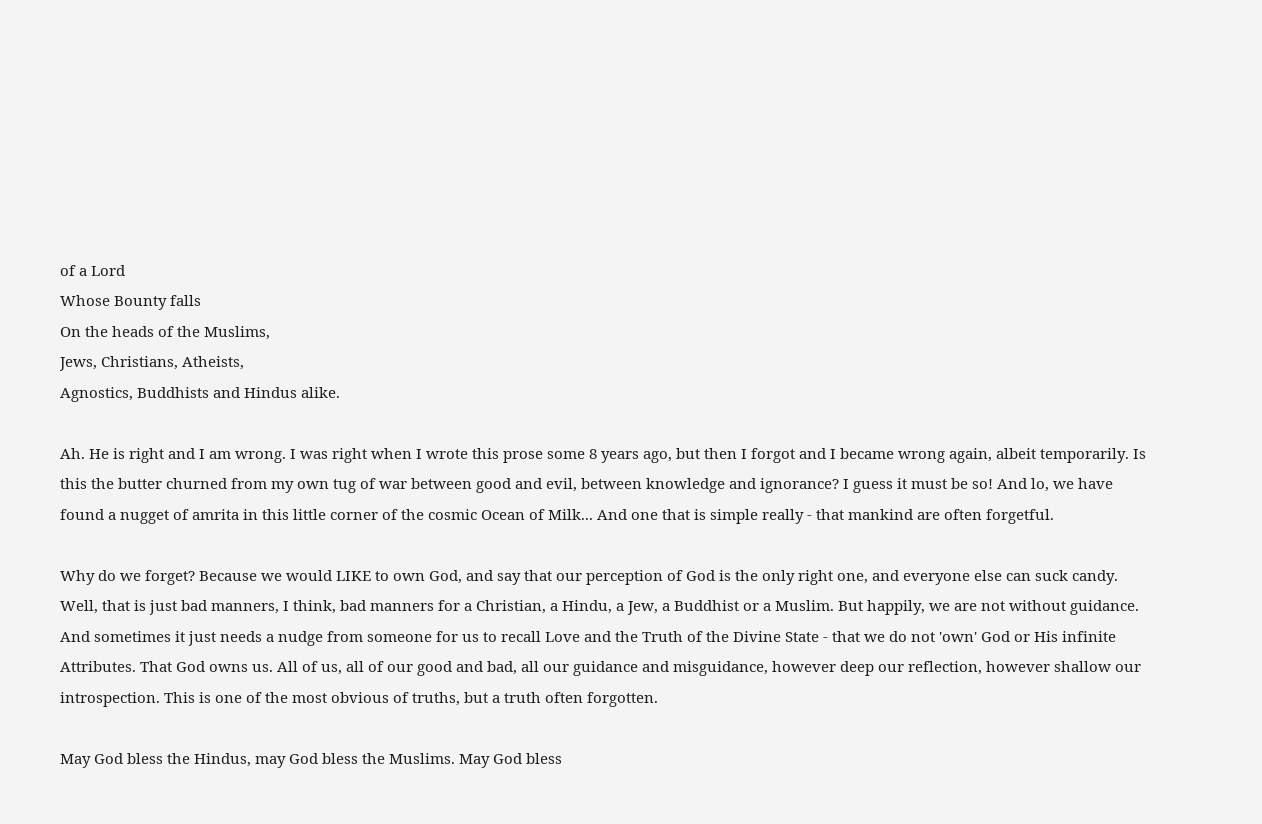of a Lord
Whose Bounty falls
On the heads of the Muslims,
Jews, Christians, Atheists,
Agnostics, Buddhists and Hindus alike.

Ah. He is right and I am wrong. I was right when I wrote this prose some 8 years ago, but then I forgot and I became wrong again, albeit temporarily. Is this the butter churned from my own tug of war between good and evil, between knowledge and ignorance? I guess it must be so! And lo, we have found a nugget of amrita in this little corner of the cosmic Ocean of Milk... And one that is simple really - that mankind are often forgetful.

Why do we forget? Because we would LIKE to own God, and say that our perception of God is the only right one, and everyone else can suck candy. Well, that is just bad manners, I think, bad manners for a Christian, a Hindu, a Jew, a Buddhist or a Muslim. But happily, we are not without guidance. And sometimes it just needs a nudge from someone for us to recall Love and the Truth of the Divine State - that we do not 'own' God or His infinite Attributes. That God owns us. All of us, all of our good and bad, all our guidance and misguidance, however deep our reflection, however shallow our introspection. This is one of the most obvious of truths, but a truth often forgotten.

May God bless the Hindus, may God bless the Muslims. May God bless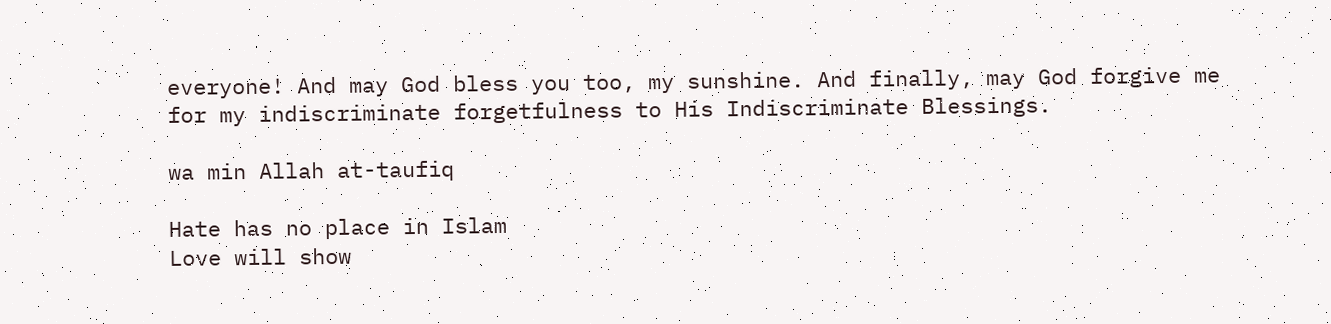everyone! And may God bless you too, my sunshine. And finally, may God forgive me for my indiscriminate forgetfulness to His Indiscriminate Blessings.

wa min Allah at-taufiq

Hate has no place in Islam
Love will show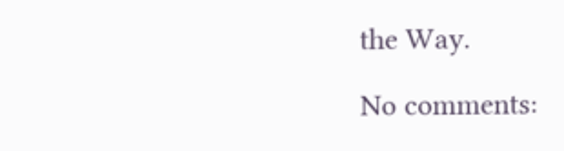the Way.

No comments: